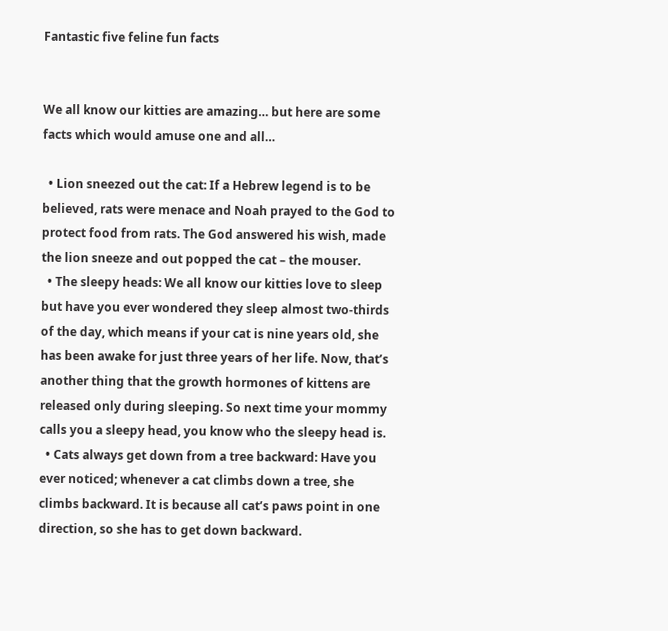Fantastic five feline fun facts


We all know our kitties are amazing… but here are some facts which would amuse one and all…

  • Lion sneezed out the cat: If a Hebrew legend is to be believed, rats were menace and Noah prayed to the God to protect food from rats. The God answered his wish, made the lion sneeze and out popped the cat – the mouser.
  • The sleepy heads: We all know our kitties love to sleep but have you ever wondered they sleep almost two-thirds of the day, which means if your cat is nine years old, she has been awake for just three years of her life. Now, that’s another thing that the growth hormones of kittens are released only during sleeping. So next time your mommy calls you a sleepy head, you know who the sleepy head is.
  • Cats always get down from a tree backward: Have you ever noticed; whenever a cat climbs down a tree, she climbs backward. It is because all cat’s paws point in one direction, so she has to get down backward.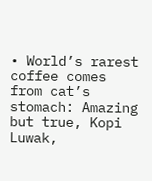• World’s rarest coffee comes from cat’s stomach: Amazing but true, Kopi Luwak,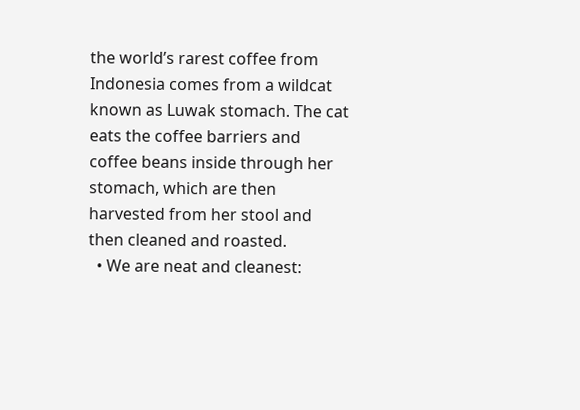the world’s rarest coffee from Indonesia comes from a wildcat known as Luwak stomach. The cat eats the coffee barriers and coffee beans inside through her stomach, which are then harvested from her stool and then cleaned and roasted.
  • We are neat and cleanest: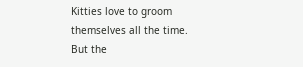Kitties love to groom themselves all the time. But the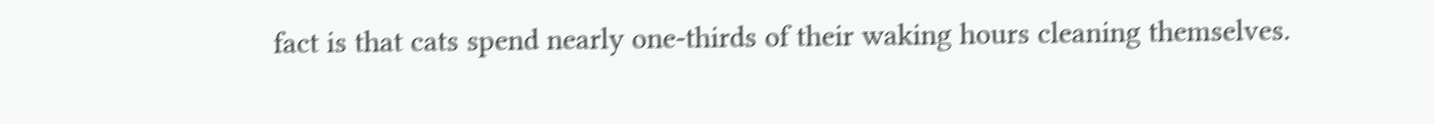fact is that cats spend nearly one-thirds of their waking hours cleaning themselves.